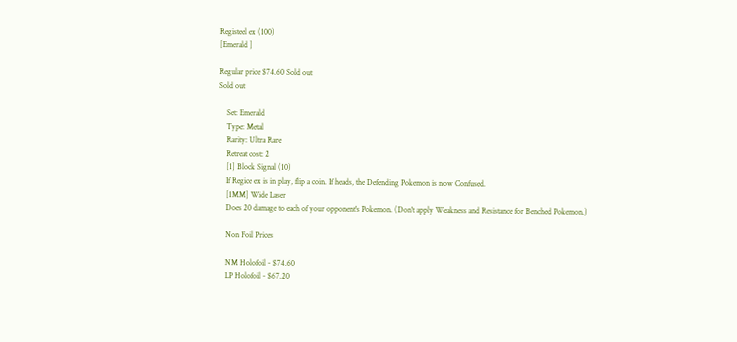Registeel ex (100)
[Emerald ]

Regular price $74.60 Sold out
Sold out

    Set: Emerald
    Type: Metal
    Rarity: Ultra Rare
    Retreat cost: 2
    [1] Block Signal (10)
    If Regice ex is in play, flip a coin. If heads, the Defending Pokemon is now Confused.
    [1MM] Wide Laser
    Does 20 damage to each of your opponent's Pokemon. (Don't apply Weakness and Resistance for Benched Pokemon.)

    Non Foil Prices

    NM Holofoil - $74.60
    LP Holofoil - $67.20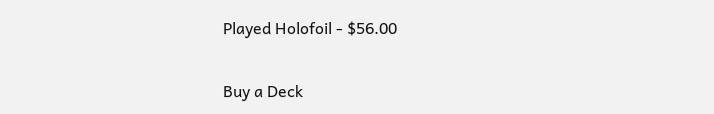Played Holofoil - $56.00

Buy a Deck